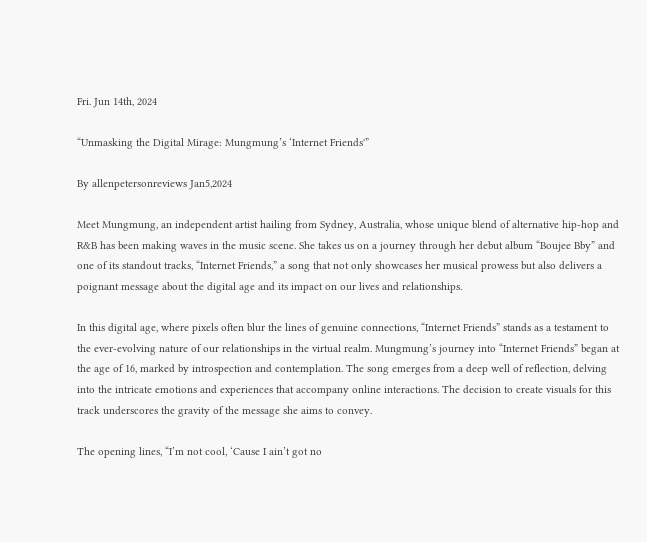Fri. Jun 14th, 2024

“Unmasking the Digital Mirage: Mungmung’s ‘Internet Friends'”

By allenpetersonreviews Jan5,2024

Meet Mungmung, an independent artist hailing from Sydney, Australia, whose unique blend of alternative hip-hop and R&B has been making waves in the music scene. She takes us on a journey through her debut album “Boujee Bby” and one of its standout tracks, “Internet Friends,” a song that not only showcases her musical prowess but also delivers a poignant message about the digital age and its impact on our lives and relationships.

In this digital age, where pixels often blur the lines of genuine connections, “Internet Friends” stands as a testament to the ever-evolving nature of our relationships in the virtual realm. Mungmung’s journey into “Internet Friends” began at the age of 16, marked by introspection and contemplation. The song emerges from a deep well of reflection, delving into the intricate emotions and experiences that accompany online interactions. The decision to create visuals for this track underscores the gravity of the message she aims to convey.

The opening lines, “I’m not cool, ‘Cause I ain’t got no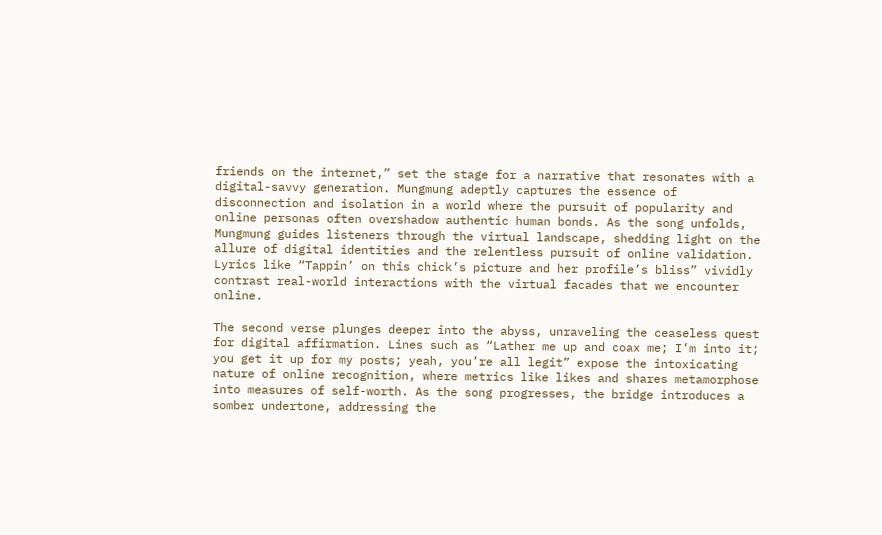friends on the internet,” set the stage for a narrative that resonates with a digital-savvy generation. Mungmung adeptly captures the essence of disconnection and isolation in a world where the pursuit of popularity and online personas often overshadow authentic human bonds. As the song unfolds, Mungmung guides listeners through the virtual landscape, shedding light on the allure of digital identities and the relentless pursuit of online validation. Lyrics like “Tappin’ on this chick’s picture and her profile’s bliss” vividly contrast real-world interactions with the virtual facades that we encounter online.

The second verse plunges deeper into the abyss, unraveling the ceaseless quest for digital affirmation. Lines such as “Lather me up and coax me; I’m into it; you get it up for my posts; yeah, you’re all legit” expose the intoxicating nature of online recognition, where metrics like likes and shares metamorphose into measures of self-worth. As the song progresses, the bridge introduces a somber undertone, addressing the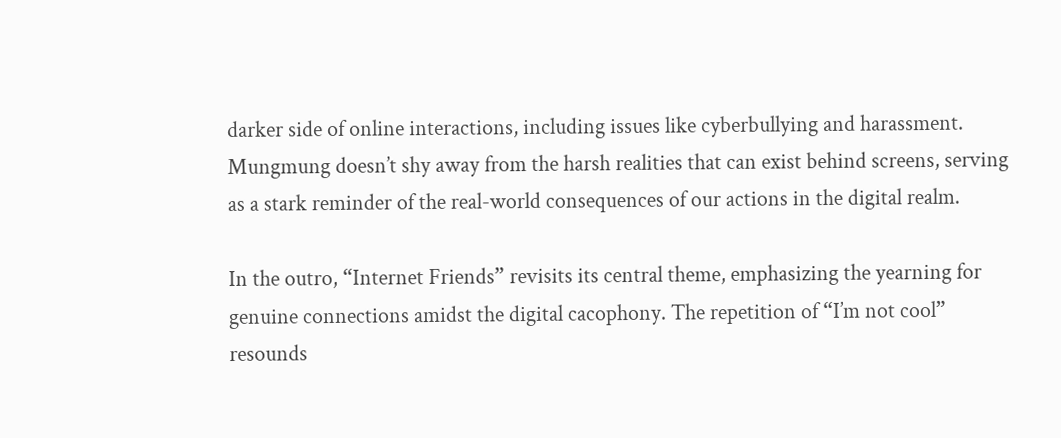darker side of online interactions, including issues like cyberbullying and harassment. Mungmung doesn’t shy away from the harsh realities that can exist behind screens, serving as a stark reminder of the real-world consequences of our actions in the digital realm.

In the outro, “Internet Friends” revisits its central theme, emphasizing the yearning for genuine connections amidst the digital cacophony. The repetition of “I’m not cool” resounds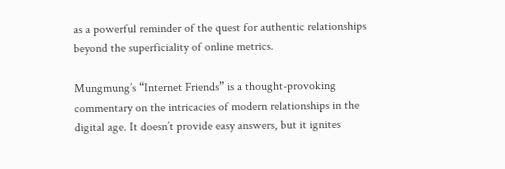as a powerful reminder of the quest for authentic relationships beyond the superficiality of online metrics.

Mungmung’s “Internet Friends” is a thought-provoking commentary on the intricacies of modern relationships in the digital age. It doesn’t provide easy answers, but it ignites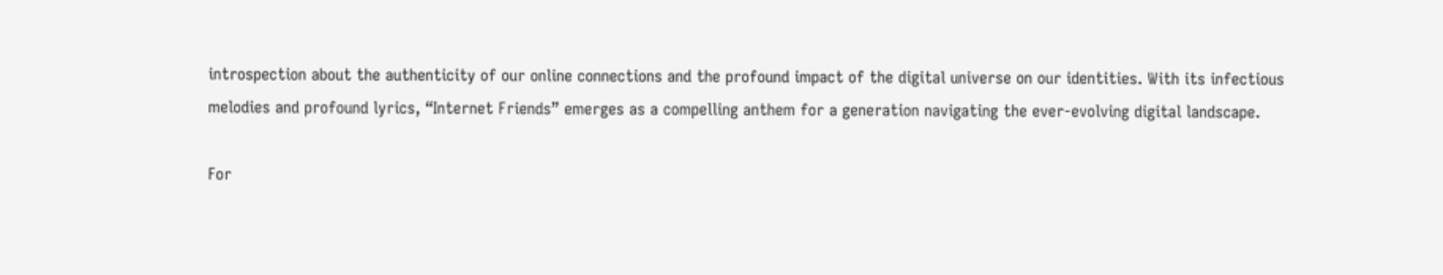introspection about the authenticity of our online connections and the profound impact of the digital universe on our identities. With its infectious melodies and profound lyrics, “Internet Friends” emerges as a compelling anthem for a generation navigating the ever-evolving digital landscape.

For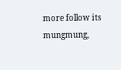more follow its mungmung,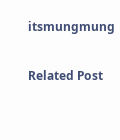itsmungmung

Related Post